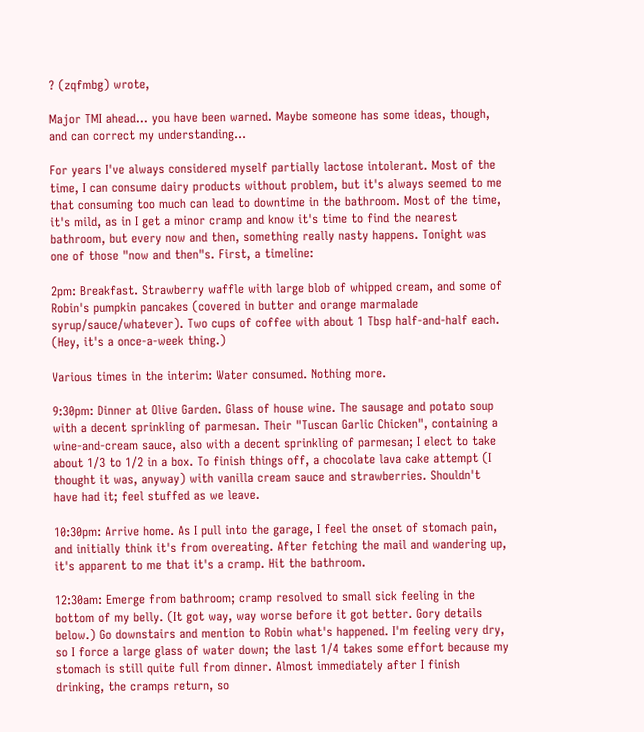? (zqfmbg) wrote,

Major TMI ahead... you have been warned. Maybe someone has some ideas, though, and can correct my understanding...

For years I've always considered myself partially lactose intolerant. Most of the time, I can consume dairy products without problem, but it's always seemed to me that consuming too much can lead to downtime in the bathroom. Most of the time, it's mild, as in I get a minor cramp and know it's time to find the nearest bathroom, but every now and then, something really nasty happens. Tonight was one of those "now and then"s. First, a timeline:

2pm: Breakfast. Strawberry waffle with large blob of whipped cream, and some of Robin's pumpkin pancakes (covered in butter and orange marmalade syrup/sauce/whatever). Two cups of coffee with about 1 Tbsp half-and-half each. (Hey, it's a once-a-week thing.)

Various times in the interim: Water consumed. Nothing more.

9:30pm: Dinner at Olive Garden. Glass of house wine. The sausage and potato soup with a decent sprinkling of parmesan. Their "Tuscan Garlic Chicken", containing a wine-and-cream sauce, also with a decent sprinkling of parmesan; I elect to take about 1/3 to 1/2 in a box. To finish things off, a chocolate lava cake attempt (I thought it was, anyway) with vanilla cream sauce and strawberries. Shouldn't have had it; feel stuffed as we leave.

10:30pm: Arrive home. As I pull into the garage, I feel the onset of stomach pain, and initially think it's from overeating. After fetching the mail and wandering up, it's apparent to me that it's a cramp. Hit the bathroom.

12:30am: Emerge from bathroom; cramp resolved to small sick feeling in the bottom of my belly. (It got way, way worse before it got better. Gory details below.) Go downstairs and mention to Robin what's happened. I'm feeling very dry, so I force a large glass of water down; the last 1/4 takes some effort because my stomach is still quite full from dinner. Almost immediately after I finish drinking, the cramps return, so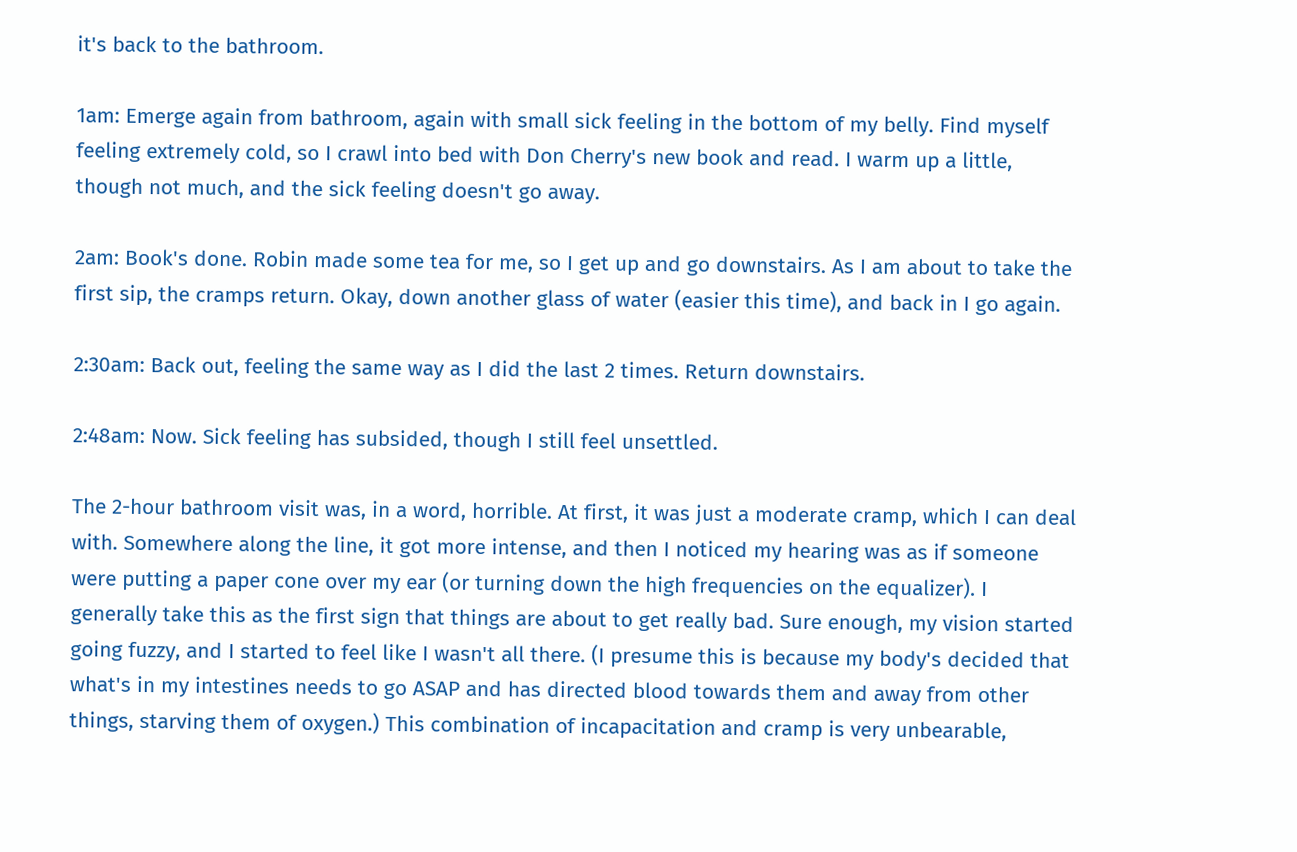it's back to the bathroom.

1am: Emerge again from bathroom, again with small sick feeling in the bottom of my belly. Find myself feeling extremely cold, so I crawl into bed with Don Cherry's new book and read. I warm up a little, though not much, and the sick feeling doesn't go away.

2am: Book's done. Robin made some tea for me, so I get up and go downstairs. As I am about to take the first sip, the cramps return. Okay, down another glass of water (easier this time), and back in I go again.

2:30am: Back out, feeling the same way as I did the last 2 times. Return downstairs.

2:48am: Now. Sick feeling has subsided, though I still feel unsettled.

The 2-hour bathroom visit was, in a word, horrible. At first, it was just a moderate cramp, which I can deal with. Somewhere along the line, it got more intense, and then I noticed my hearing was as if someone were putting a paper cone over my ear (or turning down the high frequencies on the equalizer). I generally take this as the first sign that things are about to get really bad. Sure enough, my vision started going fuzzy, and I started to feel like I wasn't all there. (I presume this is because my body's decided that what's in my intestines needs to go ASAP and has directed blood towards them and away from other things, starving them of oxygen.) This combination of incapacitation and cramp is very unbearable,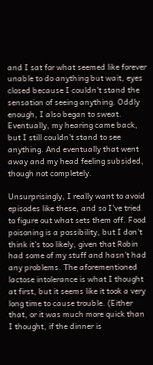and I sat for what seemed like forever unable to do anything but wait, eyes closed because I couldn't stand the sensation of seeing anything. Oddly enough, I also began to sweat. Eventually, my hearing came back, but I still couldn't stand to see anything. And eventually that went away and my head feeling subsided, though not completely.

Unsurprisingly, I really want to avoid episodes like these, and so I've tried to figure out what sets them off. Food poisoning is a possibility, but I don't think it's too likely, given that Robin had some of my stuff and hasn't had any problems. The aforementioned lactose intolerance is what I thought at first, but it seems like it took a very long time to cause trouble. (Either that, or it was much more quick than I thought, if the dinner is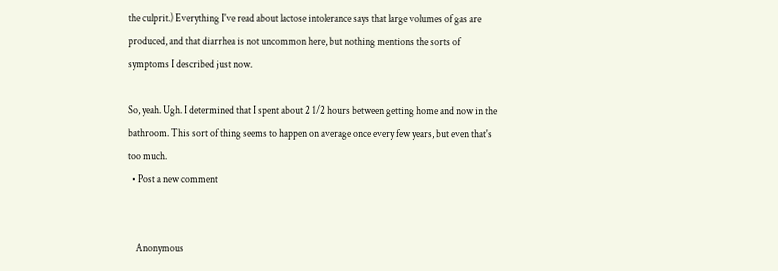the culprit.) Everything I've read about lactose intolerance says that large volumes of gas are produced, and that diarrhea is not uncommon here, but nothing mentions the sorts of symptoms I described just now.

So, yeah. Ugh. I determined that I spent about 2 1/2 hours between getting home and now in the bathroom. This sort of thing seems to happen on average once every few years, but even that's too much.
  • Post a new comment


    Anonymous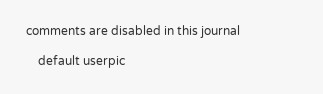comments are disabled in this journal

    default userpic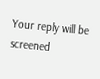Your reply will be screened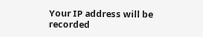Your IP address will be recorded